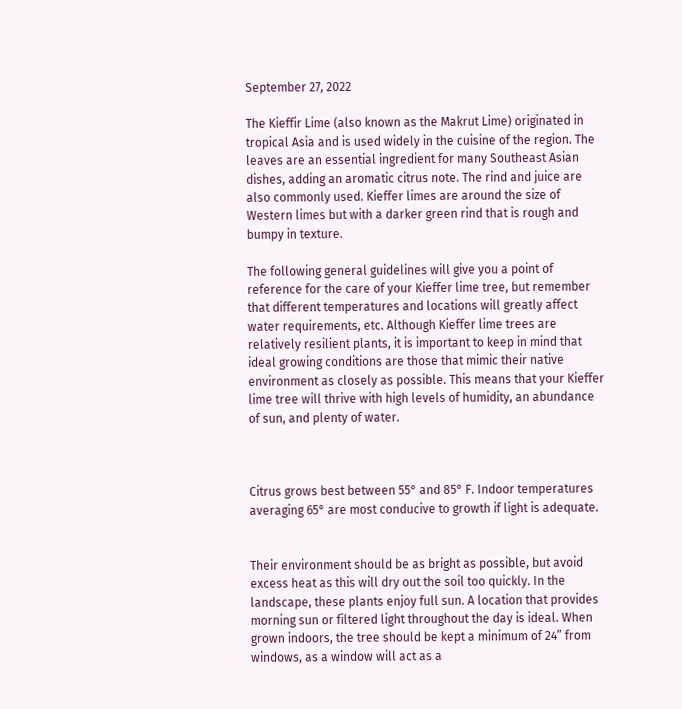September 27, 2022

The Kieffir Lime (also known as the Makrut Lime) originated in tropical Asia and is used widely in the cuisine of the region. The leaves are an essential ingredient for many Southeast Asian dishes, adding an aromatic citrus note. The rind and juice are also commonly used. Kieffer limes are around the size of Western limes but with a darker green rind that is rough and bumpy in texture.

The following general guidelines will give you a point of reference for the care of your Kieffer lime tree, but remember that different temperatures and locations will greatly affect water requirements, etc. Although Kieffer lime trees are relatively resilient plants, it is important to keep in mind that ideal growing conditions are those that mimic their native environment as closely as possible. This means that your Kieffer lime tree will thrive with high levels of humidity, an abundance of sun, and plenty of water.



Citrus grows best between 55° and 85° F. Indoor temperatures averaging 65° are most conducive to growth if light is adequate.


Their environment should be as bright as possible, but avoid excess heat as this will dry out the soil too quickly. In the landscape, these plants enjoy full sun. A location that provides morning sun or filtered light throughout the day is ideal. When grown indoors, the tree should be kept a minimum of 24” from windows, as a window will act as a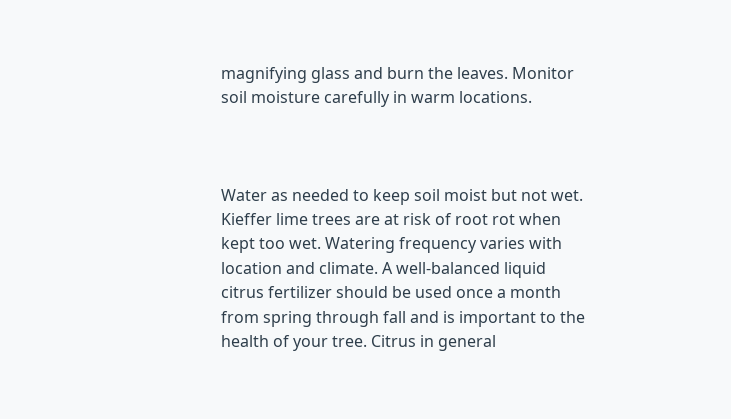magnifying glass and burn the leaves. Monitor soil moisture carefully in warm locations.



Water as needed to keep soil moist but not wet. Kieffer lime trees are at risk of root rot when kept too wet. Watering frequency varies with location and climate. A well-balanced liquid citrus fertilizer should be used once a month from spring through fall and is important to the health of your tree. Citrus in general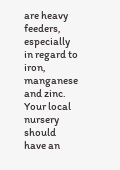are heavy feeders, especially in regard to iron, manganese and zinc. Your local nursery should have an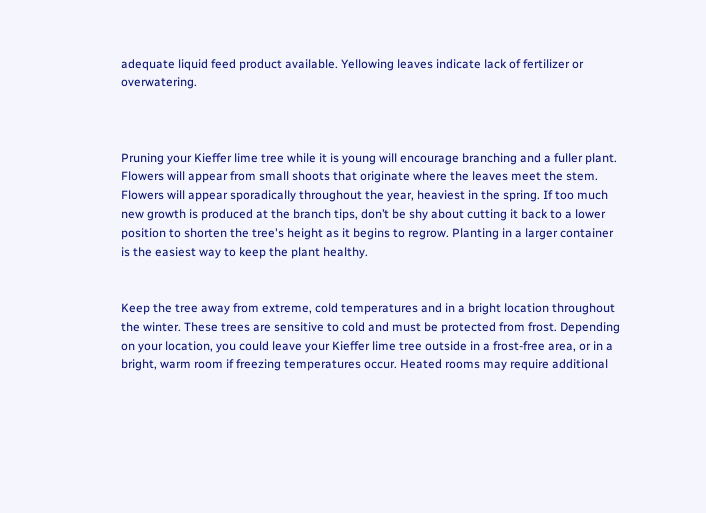adequate liquid feed product available. Yellowing leaves indicate lack of fertilizer or overwatering.



Pruning your Kieffer lime tree while it is young will encourage branching and a fuller plant. Flowers will appear from small shoots that originate where the leaves meet the stem. Flowers will appear sporadically throughout the year, heaviest in the spring. If too much new growth is produced at the branch tips, don’t be shy about cutting it back to a lower position to shorten the tree's height as it begins to regrow. Planting in a larger container is the easiest way to keep the plant healthy.


Keep the tree away from extreme, cold temperatures and in a bright location throughout the winter. These trees are sensitive to cold and must be protected from frost. Depending on your location, you could leave your Kieffer lime tree outside in a frost-free area, or in a bright, warm room if freezing temperatures occur. Heated rooms may require additional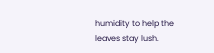humidity to help the leaves stay lush.